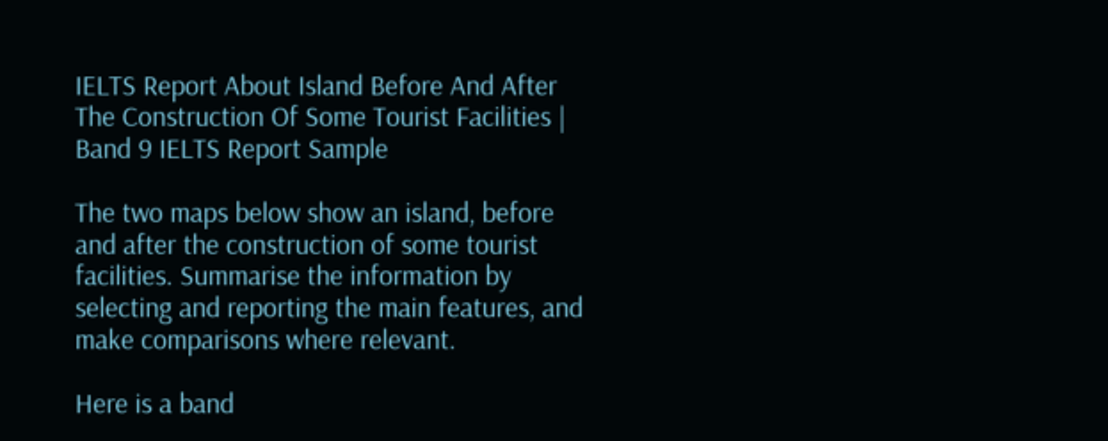IELTS Report About Island Before And After The Construction Of Some Tourist Facilities | Band 9 IELTS Report Sample

The two maps below show an island, before and after the construction of some tourist facilities. Summarise the information by selecting and reporting the main features, and make comparisons where relevant.

Here is a band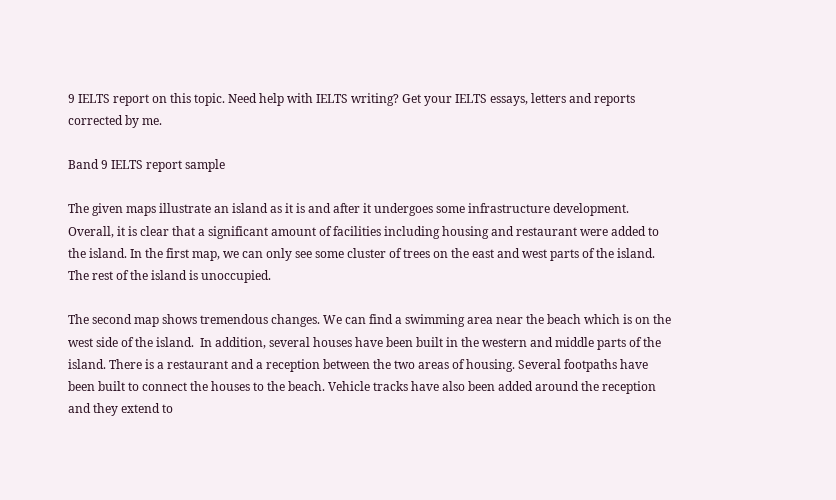9 IELTS report on this topic. Need help with IELTS writing? Get your IELTS essays, letters and reports corrected by me.

Band 9 IELTS report sample

The given maps illustrate an island as it is and after it undergoes some infrastructure development. Overall, it is clear that a significant amount of facilities including housing and restaurant were added to the island. In the first map, we can only see some cluster of trees on the east and west parts of the island. The rest of the island is unoccupied.

The second map shows tremendous changes. We can find a swimming area near the beach which is on the west side of the island.  In addition, several houses have been built in the western and middle parts of the island. There is a restaurant and a reception between the two areas of housing. Several footpaths have been built to connect the houses to the beach. Vehicle tracks have also been added around the reception and they extend to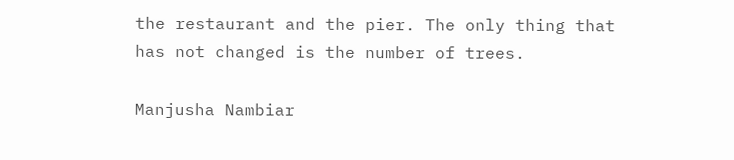the restaurant and the pier. The only thing that has not changed is the number of trees.

Manjusha Nambiar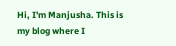Hi, I'm Manjusha. This is my blog where I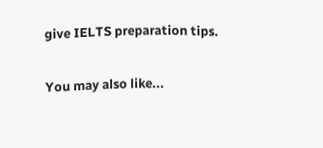give IELTS preparation tips.

You may also like...